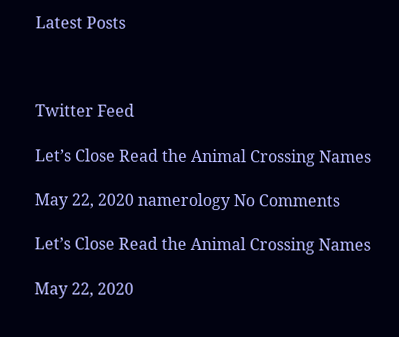Latest Posts



Twitter Feed

Let’s Close Read the Animal Crossing Names

May 22, 2020 namerology No Comments

Let’s Close Read the Animal Crossing Names

May 22, 2020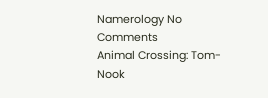Namerology No Comments
Animal Crossing: Tom-Nook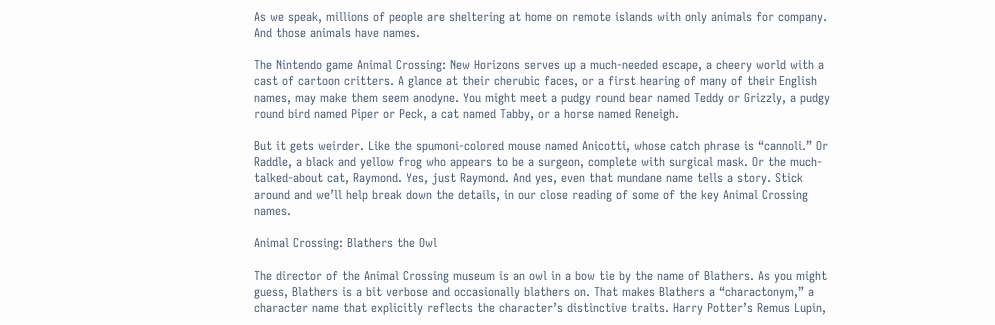As we speak, millions of people are sheltering at home on remote islands with only animals for company. And those animals have names.

The Nintendo game Animal Crossing: New Horizons serves up a much-needed escape, a cheery world with a cast of cartoon critters. A glance at their cherubic faces, or a first hearing of many of their English names, may make them seem anodyne. You might meet a pudgy round bear named Teddy or Grizzly, a pudgy round bird named Piper or Peck, a cat named Tabby, or a horse named Reneigh.

But it gets weirder. Like the spumoni-colored mouse named Anicotti, whose catch phrase is “cannoli.” Or Raddle, a black and yellow frog who appears to be a surgeon, complete with surgical mask. Or the much-talked-about cat, Raymond. Yes, just Raymond. And yes, even that mundane name tells a story. Stick around and we’ll help break down the details, in our close reading of some of the key Animal Crossing names.

Animal Crossing: Blathers the Owl

The director of the Animal Crossing museum is an owl in a bow tie by the name of Blathers. As you might guess, Blathers is a bit verbose and occasionally blathers on. That makes Blathers a “charactonym,” a character name that explicitly reflects the character’s distinctive traits. Harry Potter’s Remus Lupin,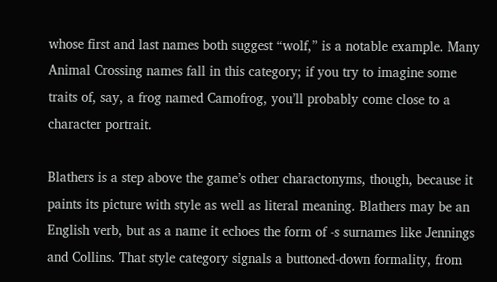whose first and last names both suggest “wolf,” is a notable example. Many Animal Crossing names fall in this category; if you try to imagine some traits of, say, a frog named Camofrog, you’ll probably come close to a character portrait.

Blathers is a step above the game’s other charactonyms, though, because it paints its picture with style as well as literal meaning. Blathers may be an English verb, but as a name it echoes the form of -s surnames like Jennings and Collins. That style category signals a buttoned-down formality, from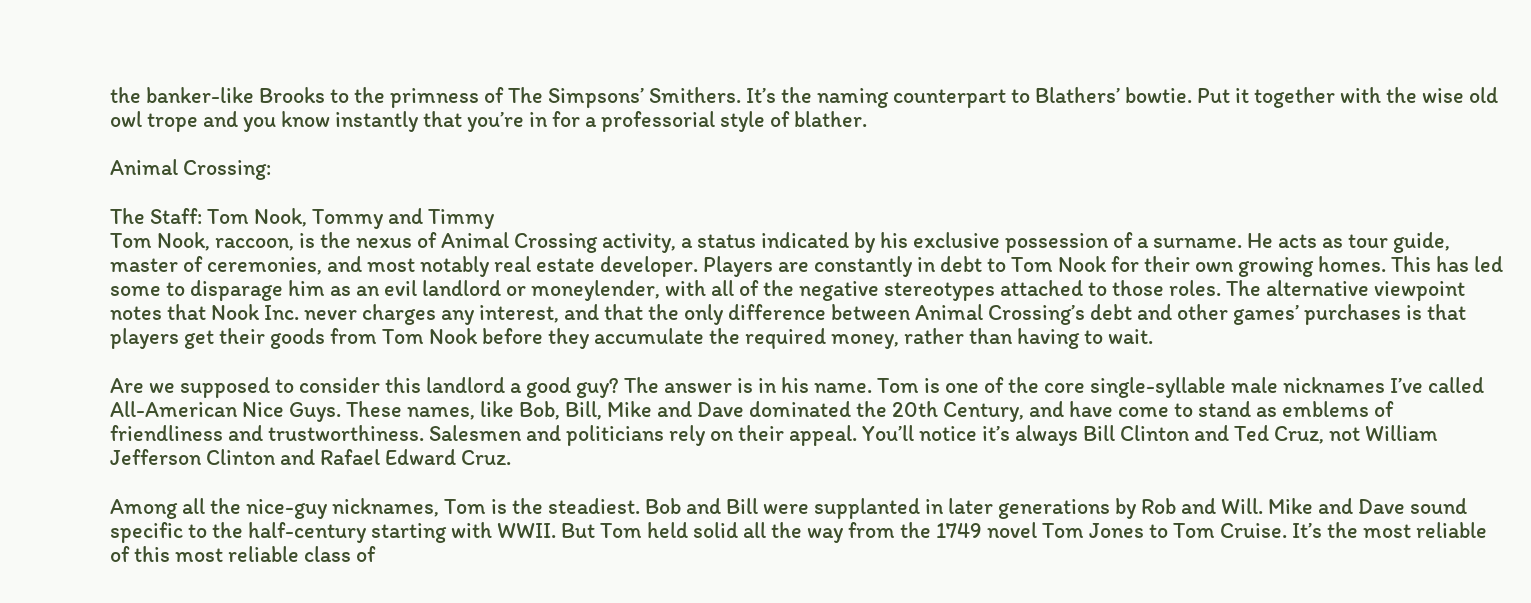the banker-like Brooks to the primness of The Simpsons’ Smithers. It’s the naming counterpart to Blathers’ bowtie. Put it together with the wise old owl trope and you know instantly that you’re in for a professorial style of blather.

Animal Crossing:

The Staff: Tom Nook, Tommy and Timmy
Tom Nook, raccoon, is the nexus of Animal Crossing activity, a status indicated by his exclusive possession of a surname. He acts as tour guide, master of ceremonies, and most notably real estate developer. Players are constantly in debt to Tom Nook for their own growing homes. This has led some to disparage him as an evil landlord or moneylender, with all of the negative stereotypes attached to those roles. The alternative viewpoint notes that Nook Inc. never charges any interest, and that the only difference between Animal Crossing’s debt and other games’ purchases is that players get their goods from Tom Nook before they accumulate the required money, rather than having to wait.

Are we supposed to consider this landlord a good guy? The answer is in his name. Tom is one of the core single-syllable male nicknames I’ve called All-American Nice Guys. These names, like Bob, Bill, Mike and Dave dominated the 20th Century, and have come to stand as emblems of friendliness and trustworthiness. Salesmen and politicians rely on their appeal. You’ll notice it’s always Bill Clinton and Ted Cruz, not William Jefferson Clinton and Rafael Edward Cruz.

Among all the nice-guy nicknames, Tom is the steadiest. Bob and Bill were supplanted in later generations by Rob and Will. Mike and Dave sound specific to the half-century starting with WWII. But Tom held solid all the way from the 1749 novel Tom Jones to Tom Cruise. It’s the most reliable of this most reliable class of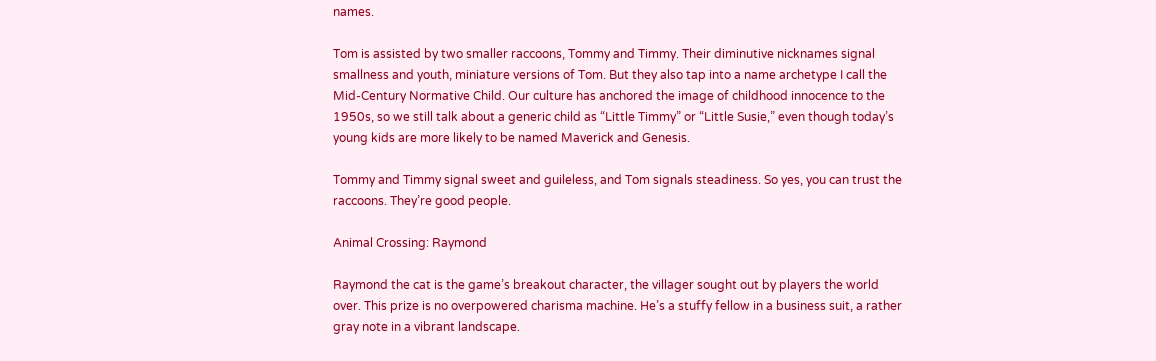names.

Tom is assisted by two smaller raccoons, Tommy and Timmy. Their diminutive nicknames signal smallness and youth, miniature versions of Tom. But they also tap into a name archetype I call the Mid-Century Normative Child. Our culture has anchored the image of childhood innocence to the 1950s, so we still talk about a generic child as “Little Timmy” or “Little Susie,” even though today’s young kids are more likely to be named Maverick and Genesis.

Tommy and Timmy signal sweet and guileless, and Tom signals steadiness. So yes, you can trust the raccoons. They’re good people.

Animal Crossing: Raymond

Raymond the cat is the game’s breakout character, the villager sought out by players the world over. This prize is no overpowered charisma machine. He’s a stuffy fellow in a business suit, a rather gray note in a vibrant landscape.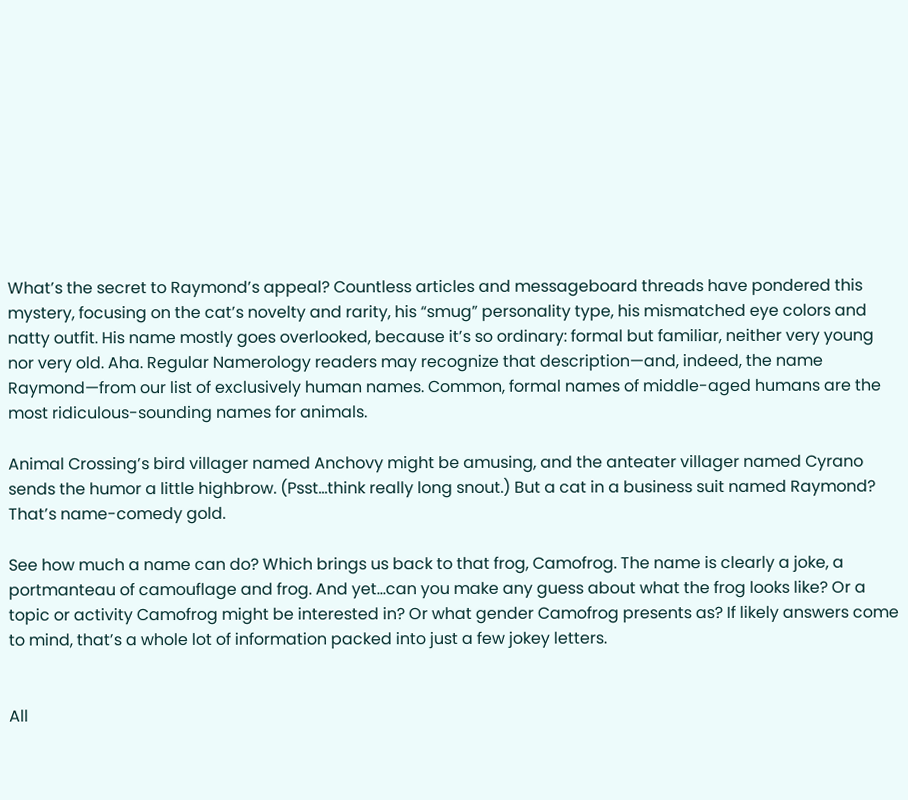What’s the secret to Raymond’s appeal? Countless articles and messageboard threads have pondered this mystery, focusing on the cat’s novelty and rarity, his “smug” personality type, his mismatched eye colors and natty outfit. His name mostly goes overlooked, because it’s so ordinary: formal but familiar, neither very young nor very old. Aha. Regular Namerology readers may recognize that description—and, indeed, the name Raymond—from our list of exclusively human names. Common, formal names of middle-aged humans are the most ridiculous-sounding names for animals.

Animal Crossing’s bird villager named Anchovy might be amusing, and the anteater villager named Cyrano sends the humor a little highbrow. (Psst…think really long snout.) But a cat in a business suit named Raymond? That’s name-comedy gold.

See how much a name can do? Which brings us back to that frog, Camofrog. The name is clearly a joke, a portmanteau of camouflage and frog. And yet…can you make any guess about what the frog looks like? Or a topic or activity Camofrog might be interested in? Or what gender Camofrog presents as? If likely answers come to mind, that’s a whole lot of information packed into just a few jokey letters.


All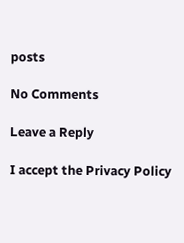posts

No Comments

Leave a Reply

I accept the Privacy Policy